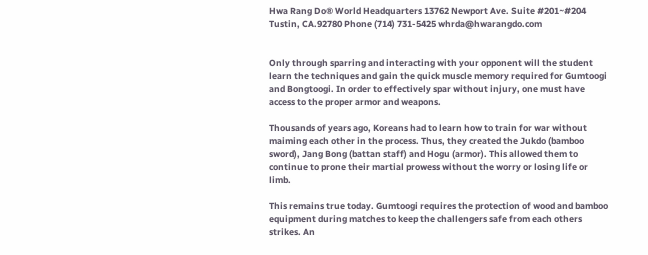Hwa Rang Do® World Headquarters 13762 Newport Ave. Suite #201~#204 Tustin, CA.92780 Phone (714) 731-5425 whrda@hwarangdo.com


Only through sparring and interacting with your opponent will the student learn the techniques and gain the quick muscle memory required for Gumtoogi and Bongtoogi. In order to effectively spar without injury, one must have access to the proper armor and weapons.

Thousands of years ago, Koreans had to learn how to train for war without maiming each other in the process. Thus, they created the Jukdo (bamboo sword), Jang Bong (battan staff) and Hogu (armor). This allowed them to continue to prone their martial prowess without the worry or losing life or limb.

This remains true today. Gumtoogi requires the protection of wood and bamboo equipment during matches to keep the challengers safe from each others strikes. An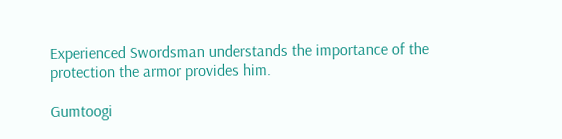Experienced Swordsman understands the importance of the protection the armor provides him.

Gumtoogi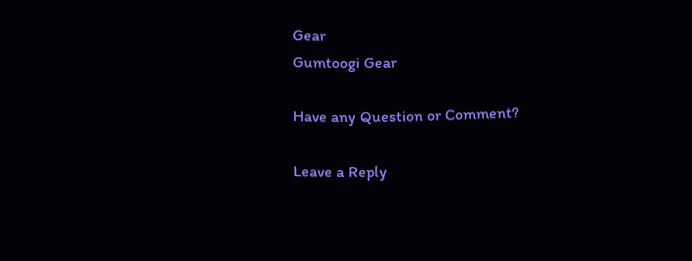Gear
Gumtoogi Gear

Have any Question or Comment?

Leave a Reply